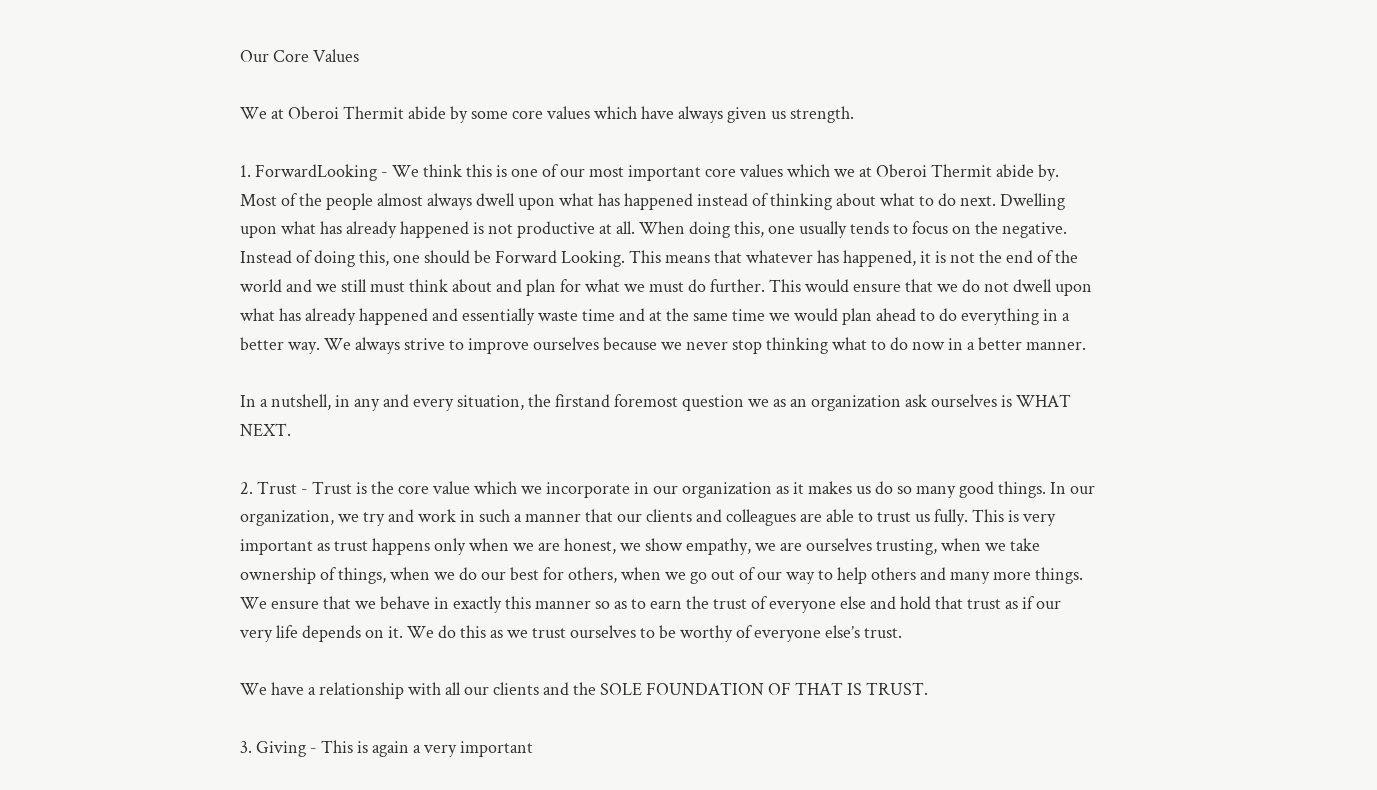Our Core Values

We at Oberoi Thermit abide by some core values which have always given us strength.

1. ForwardLooking - We think this is one of our most important core values which we at Oberoi Thermit abide by. Most of the people almost always dwell upon what has happened instead of thinking about what to do next. Dwelling upon what has already happened is not productive at all. When doing this, one usually tends to focus on the negative. Instead of doing this, one should be Forward Looking. This means that whatever has happened, it is not the end of the world and we still must think about and plan for what we must do further. This would ensure that we do not dwell upon what has already happened and essentially waste time and at the same time we would plan ahead to do everything in a better way. We always strive to improve ourselves because we never stop thinking what to do now in a better manner.

In a nutshell, in any and every situation, the firstand foremost question we as an organization ask ourselves is WHAT NEXT.

2. Trust - Trust is the core value which we incorporate in our organization as it makes us do so many good things. In our organization, we try and work in such a manner that our clients and colleagues are able to trust us fully. This is very important as trust happens only when we are honest, we show empathy, we are ourselves trusting, when we take ownership of things, when we do our best for others, when we go out of our way to help others and many more things. We ensure that we behave in exactly this manner so as to earn the trust of everyone else and hold that trust as if our very life depends on it. We do this as we trust ourselves to be worthy of everyone else’s trust.

We have a relationship with all our clients and the SOLE FOUNDATION OF THAT IS TRUST.

3. Giving - This is again a very important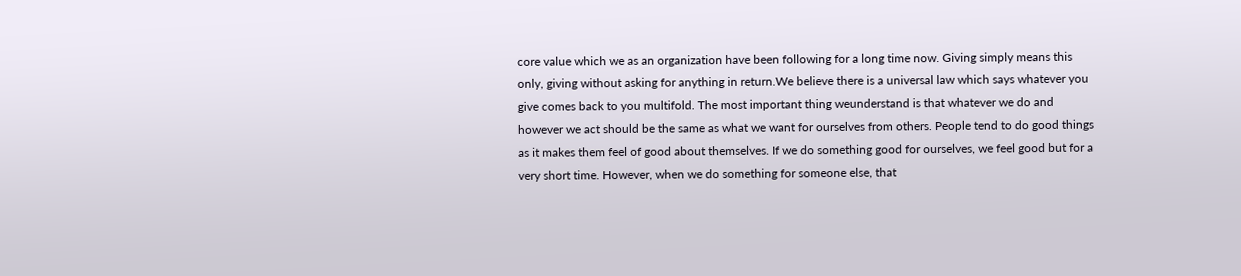core value which we as an organization have been following for a long time now. Giving simply means this only, giving without asking for anything in return.We believe there is a universal law which says whatever you give comes back to you multifold. The most important thing weunderstand is that whatever we do and however we act should be the same as what we want for ourselves from others. People tend to do good things as it makes them feel of good about themselves. If we do something good for ourselves, we feel good but for a very short time. However, when we do something for someone else, that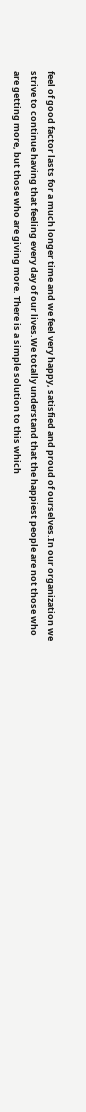feel of good factor lasts for a much longer time and we feel very happy, satisfied and proud of ourselves.In our organization we strive to continue having that feeling every day of our lives.We totally understand that the happiest people are not those who are getting more, but those who are giving more. There is a simple solution to this which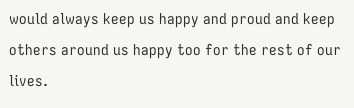would always keep us happy and proud and keep others around us happy too for the rest of our lives.